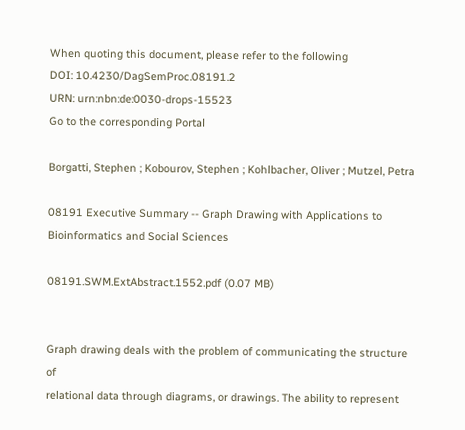When quoting this document, please refer to the following
DOI: 10.4230/DagSemProc.08191.2
URN: urn:nbn:de:0030-drops-15523
Go to the corresponding Portal

Borgatti, Stephen ; Kobourov, Stephen ; Kohlbacher, Oliver ; Mutzel, Petra

08191 Executive Summary -- Graph Drawing with Applications to Bioinformatics and Social Sciences

08191.SWM.ExtAbstract.1552.pdf (0.07 MB)


Graph drawing deals with the problem of communicating the structure of
relational data through diagrams, or drawings. The ability to represent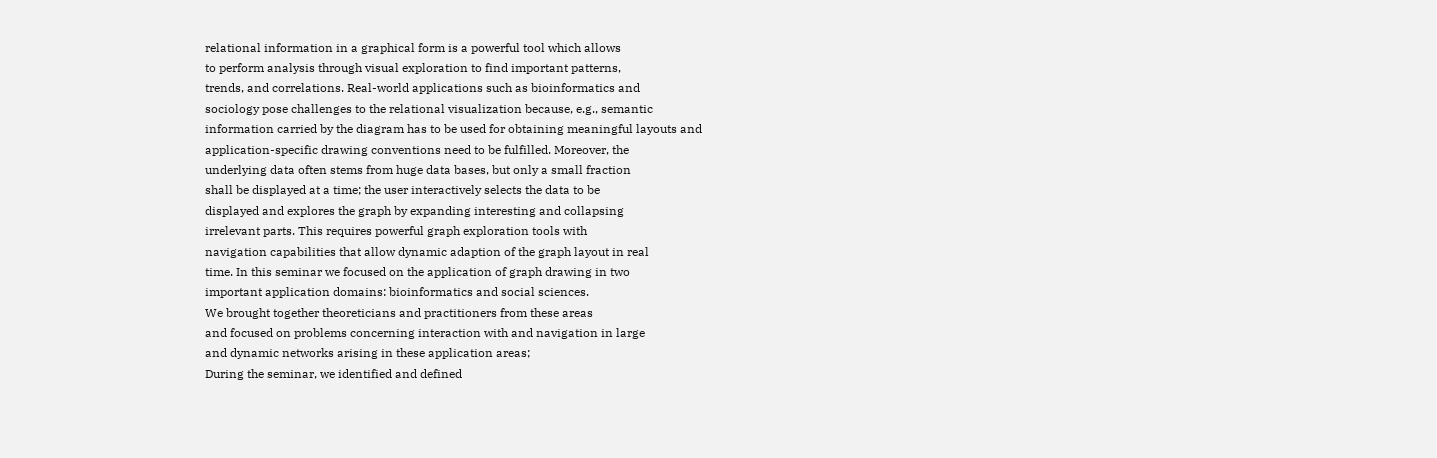relational information in a graphical form is a powerful tool which allows
to perform analysis through visual exploration to find important patterns,
trends, and correlations. Real-world applications such as bioinformatics and
sociology pose challenges to the relational visualization because, e.g., semantic
information carried by the diagram has to be used for obtaining meaningful layouts and
application-specific drawing conventions need to be fulfilled. Moreover, the
underlying data often stems from huge data bases, but only a small fraction
shall be displayed at a time; the user interactively selects the data to be
displayed and explores the graph by expanding interesting and collapsing
irrelevant parts. This requires powerful graph exploration tools with
navigation capabilities that allow dynamic adaption of the graph layout in real
time. In this seminar we focused on the application of graph drawing in two
important application domains: bioinformatics and social sciences.
We brought together theoreticians and practitioners from these areas
and focused on problems concerning interaction with and navigation in large
and dynamic networks arising in these application areas;
During the seminar, we identified and defined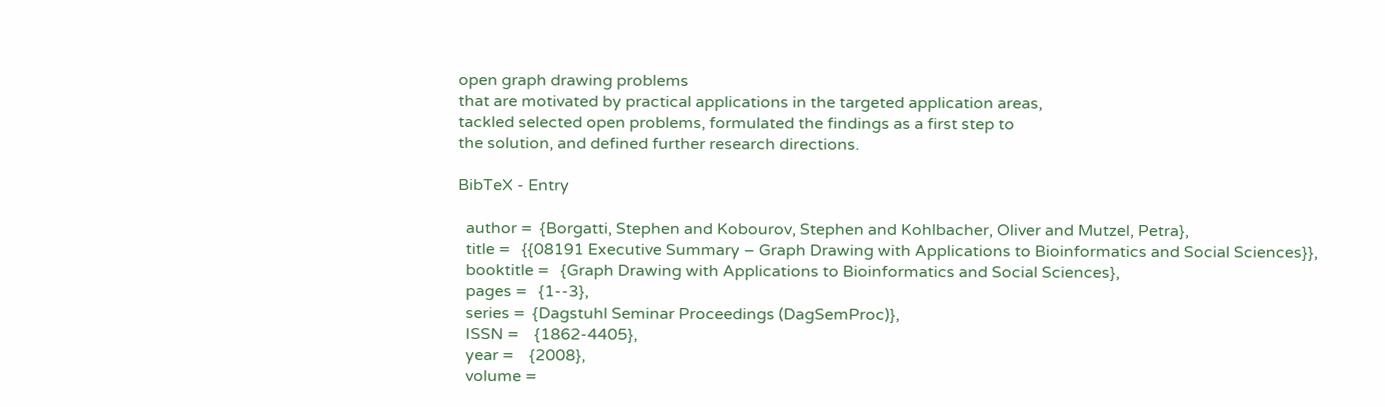open graph drawing problems
that are motivated by practical applications in the targeted application areas,
tackled selected open problems, formulated the findings as a first step to
the solution, and defined further research directions.

BibTeX - Entry

  author =  {Borgatti, Stephen and Kobourov, Stephen and Kohlbacher, Oliver and Mutzel, Petra},
  title =   {{08191 Executive Summary – Graph Drawing with Applications to Bioinformatics and Social Sciences}},
  booktitle =   {Graph Drawing with Applications to Bioinformatics and Social Sciences},
  pages =   {1--3},
  series =  {Dagstuhl Seminar Proceedings (DagSemProc)},
  ISSN =    {1862-4405},
  year =    {2008},
  volume =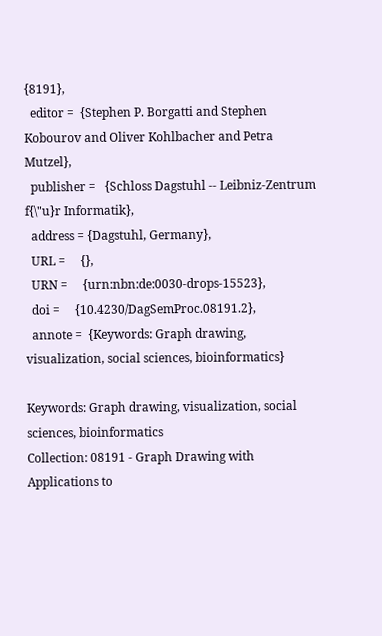{8191},
  editor =  {Stephen P. Borgatti and Stephen Kobourov and Oliver Kohlbacher and Petra Mutzel},
  publisher =   {Schloss Dagstuhl -- Leibniz-Zentrum f{\"u}r Informatik},
  address = {Dagstuhl, Germany},
  URL =     {},
  URN =     {urn:nbn:de:0030-drops-15523},
  doi =     {10.4230/DagSemProc.08191.2},
  annote =  {Keywords: Graph drawing, visualization, social sciences, bioinformatics}

Keywords: Graph drawing, visualization, social sciences, bioinformatics
Collection: 08191 - Graph Drawing with Applications to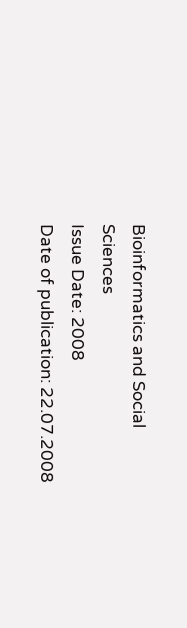Bioinformatics and Social Sciences
Issue Date: 2008
Date of publication: 22.07.2008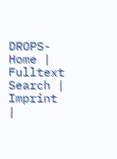DROPS-Home | Fulltext Search | Imprint |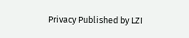Privacy Published by LZI